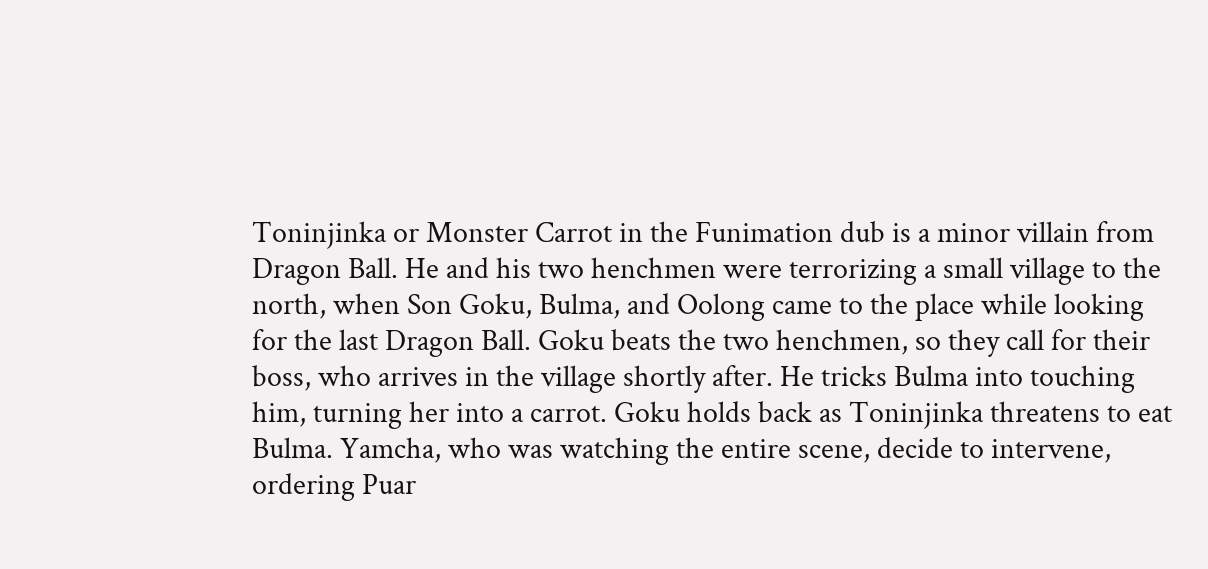Toninjinka or Monster Carrot in the Funimation dub is a minor villain from Dragon Ball. He and his two henchmen were terrorizing a small village to the north, when Son Goku, Bulma, and Oolong came to the place while looking for the last Dragon Ball. Goku beats the two henchmen, so they call for their boss, who arrives in the village shortly after. He tricks Bulma into touching him, turning her into a carrot. Goku holds back as Toninjinka threatens to eat Bulma. Yamcha, who was watching the entire scene, decide to intervene, ordering Puar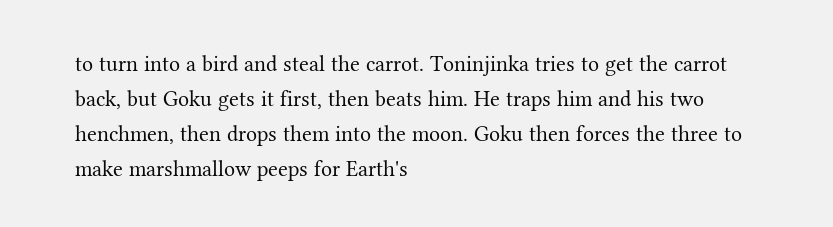to turn into a bird and steal the carrot. Toninjinka tries to get the carrot back, but Goku gets it first, then beats him. He traps him and his two henchmen, then drops them into the moon. Goku then forces the three to make marshmallow peeps for Earth's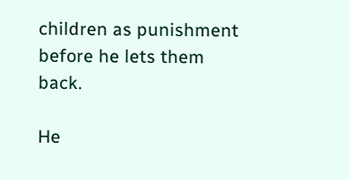children as punishment before he lets them back.

He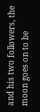and his two followers, the moon goes on to be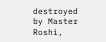destroyed by Master Roshi,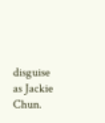disguise as Jackie Chun.